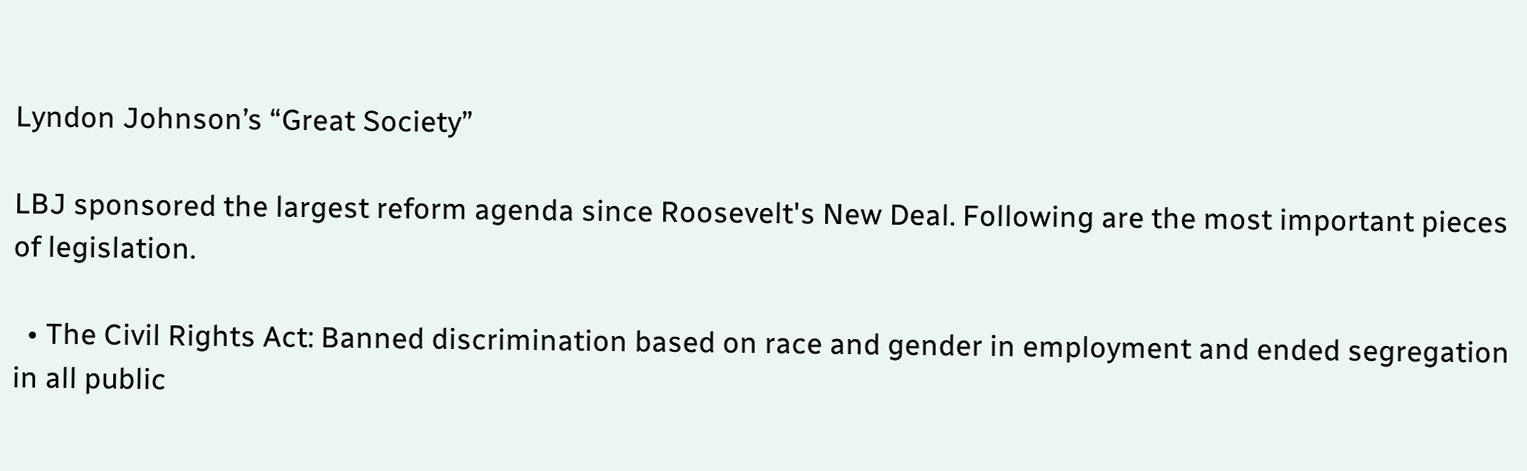Lyndon Johnson’s “Great Society”

LBJ sponsored the largest reform agenda since Roosevelt's New Deal. Following are the most important pieces of legislation.

  • The Civil Rights Act: Banned discrimination based on race and gender in employment and ended segregation in all public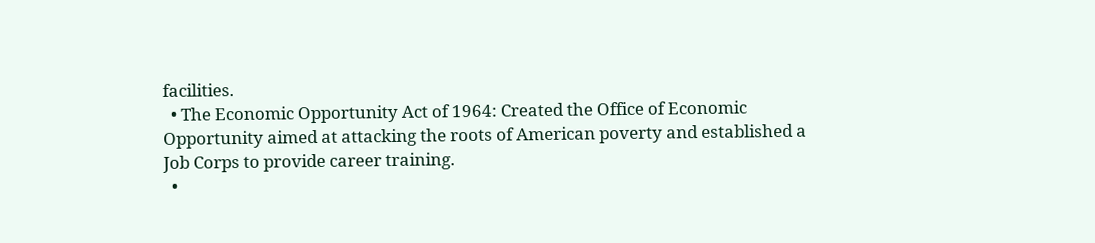facilities.
  • The Economic Opportunity Act of 1964: Created the Office of Economic Opportunity aimed at attacking the roots of American poverty and established a Job Corps to provide career training.
  •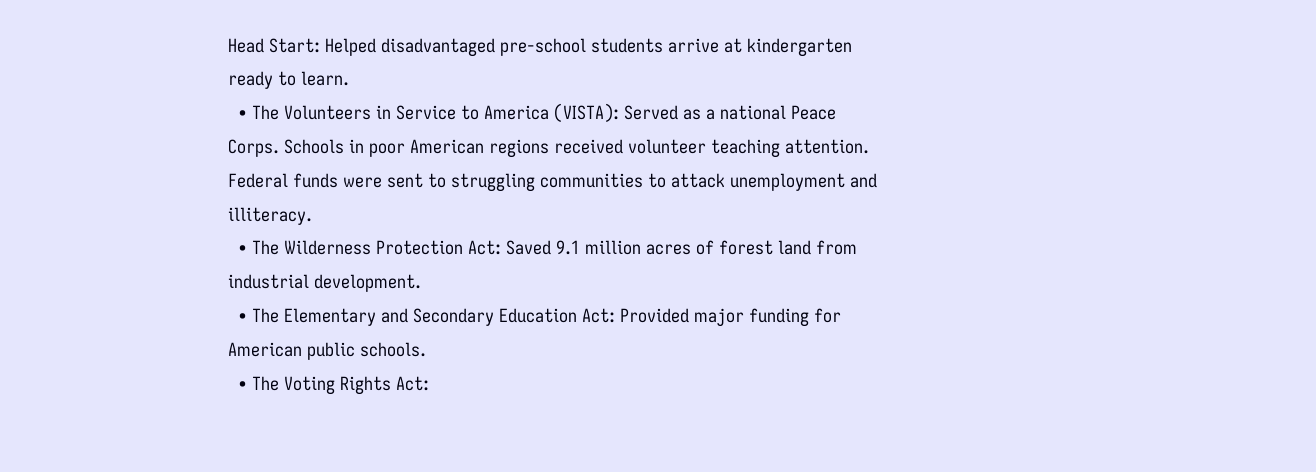Head Start: Helped disadvantaged pre-school students arrive at kindergarten ready to learn.
  • The Volunteers in Service to America (VISTA): Served as a national Peace Corps. Schools in poor American regions received volunteer teaching attention. Federal funds were sent to struggling communities to attack unemployment and illiteracy.
  • The Wilderness Protection Act: Saved 9.1 million acres of forest land from industrial development.
  • The Elementary and Secondary Education Act: Provided major funding for American public schools.
  • The Voting Rights Act: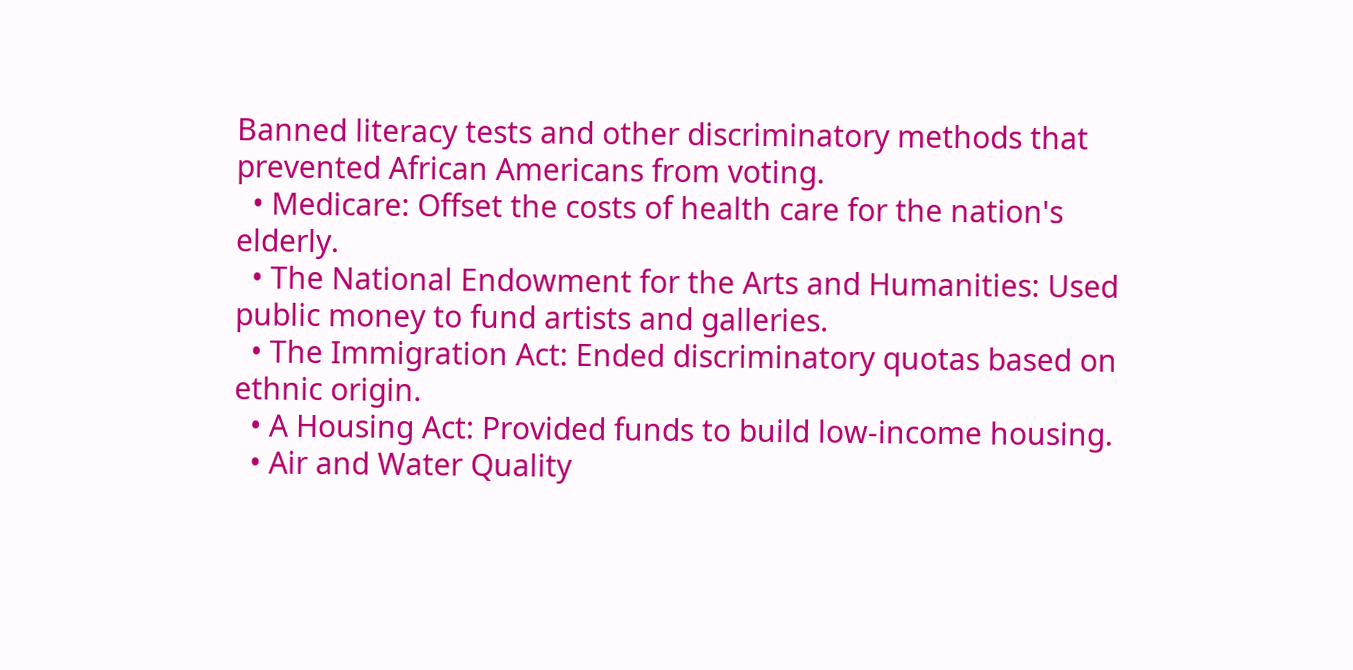Banned literacy tests and other discriminatory methods that prevented African Americans from voting.
  • Medicare: Offset the costs of health care for the nation's elderly.
  • The National Endowment for the Arts and Humanities: Used public money to fund artists and galleries.
  • The Immigration Act: Ended discriminatory quotas based on ethnic origin.
  • A Housing Act: Provided funds to build low-income housing.
  • Air and Water Quality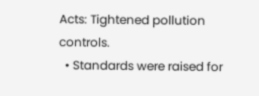Acts: Tightened pollution controls.
  • Standards were raised for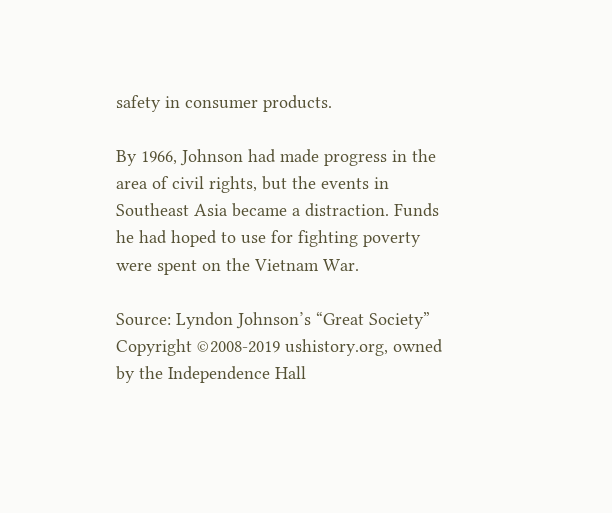safety in consumer products.

By 1966, Johnson had made progress in the area of civil rights, but the events in Southeast Asia became a distraction. Funds he had hoped to use for fighting poverty were spent on the Vietnam War.

Source: Lyndon Johnson’s “Great Society”
Copyright ©2008-2019 ushistory.org, owned by the Independence Hall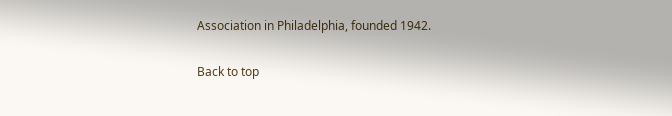Association in Philadelphia, founded 1942.

Back to top